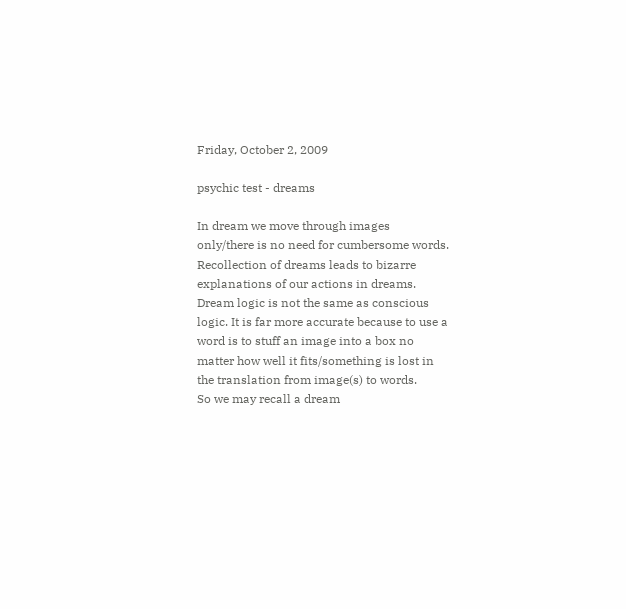Friday, October 2, 2009

psychic test - dreams

In dream we move through images only/there is no need for cumbersome words. Recollection of dreams leads to bizarre explanations of our actions in dreams. Dream logic is not the same as conscious logic. It is far more accurate because to use a word is to stuff an image into a box no matter how well it fits/something is lost in the translation from image(s) to words.
So we may recall a dream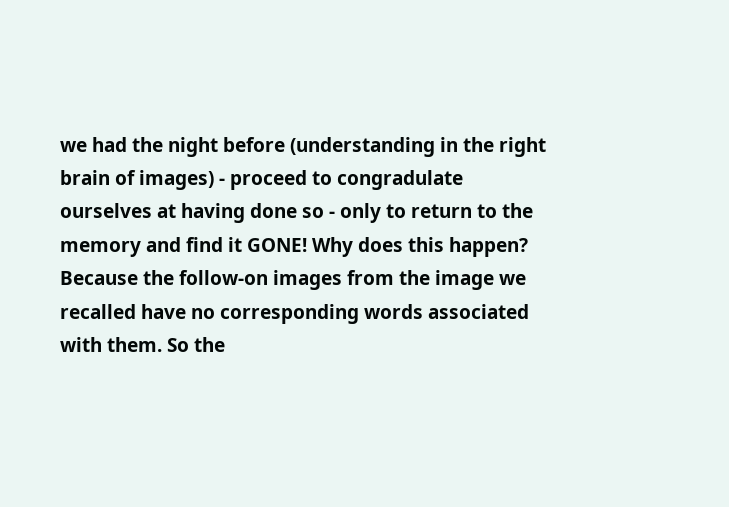we had the night before (understanding in the right brain of images) - proceed to congradulate ourselves at having done so - only to return to the memory and find it GONE! Why does this happen? Because the follow-on images from the image we recalled have no corresponding words associated with them. So the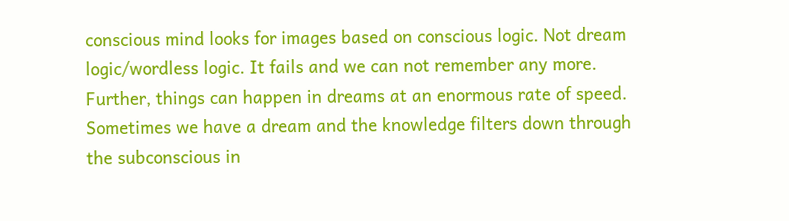conscious mind looks for images based on conscious logic. Not dream logic/wordless logic. It fails and we can not remember any more.
Further, things can happen in dreams at an enormous rate of speed. Sometimes we have a dream and the knowledge filters down through the subconscious in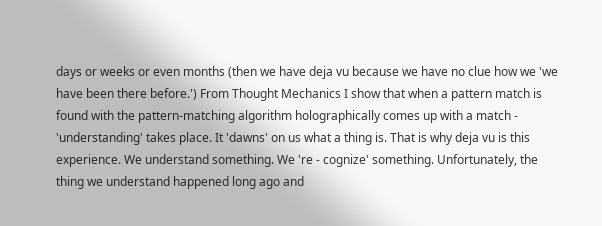days or weeks or even months (then we have deja vu because we have no clue how we 'we have been there before.') From Thought Mechanics I show that when a pattern match is found with the pattern-matching algorithm holographically comes up with a match - 'understanding' takes place. It 'dawns' on us what a thing is. That is why deja vu is this experience. We understand something. We 're - cognize' something. Unfortunately, the thing we understand happened long ago and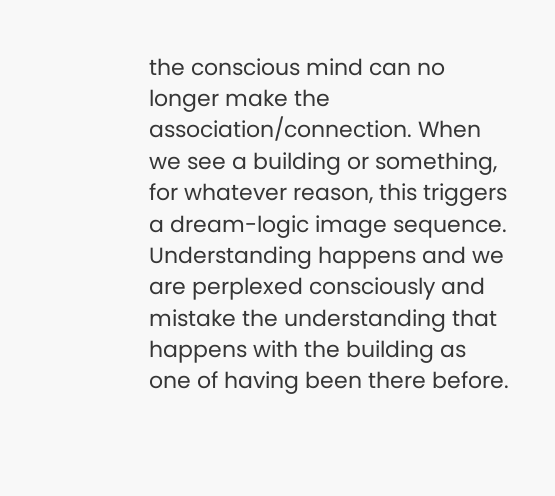the conscious mind can no longer make the association/connection. When we see a building or something, for whatever reason, this triggers a dream-logic image sequence. Understanding happens and we are perplexed consciously and mistake the understanding that happens with the building as one of having been there before.